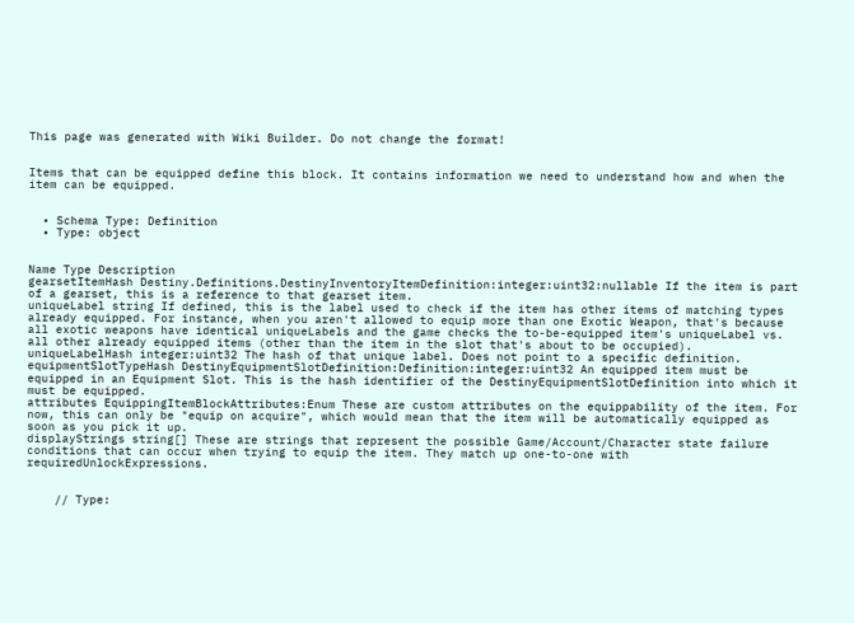This page was generated with Wiki Builder. Do not change the format!


Items that can be equipped define this block. It contains information we need to understand how and when the item can be equipped.


  • Schema Type: Definition
  • Type: object


Name Type Description
gearsetItemHash Destiny.Definitions.DestinyInventoryItemDefinition:integer:uint32:nullable If the item is part of a gearset, this is a reference to that gearset item.
uniqueLabel string If defined, this is the label used to check if the item has other items of matching types already equipped. For instance, when you aren't allowed to equip more than one Exotic Weapon, that's because all exotic weapons have identical uniqueLabels and the game checks the to-be-equipped item's uniqueLabel vs. all other already equipped items (other than the item in the slot that's about to be occupied).
uniqueLabelHash integer:uint32 The hash of that unique label. Does not point to a specific definition.
equipmentSlotTypeHash DestinyEquipmentSlotDefinition:Definition:integer:uint32 An equipped item must be equipped in an Equipment Slot. This is the hash identifier of the DestinyEquipmentSlotDefinition into which it must be equipped.
attributes EquippingItemBlockAttributes:Enum These are custom attributes on the equippability of the item. For now, this can only be "equip on acquire", which would mean that the item will be automatically equipped as soon as you pick it up.
displayStrings string[] These are strings that represent the possible Game/Account/Character state failure conditions that can occur when trying to equip the item. They match up one-to-one with requiredUnlockExpressions.


    // Type: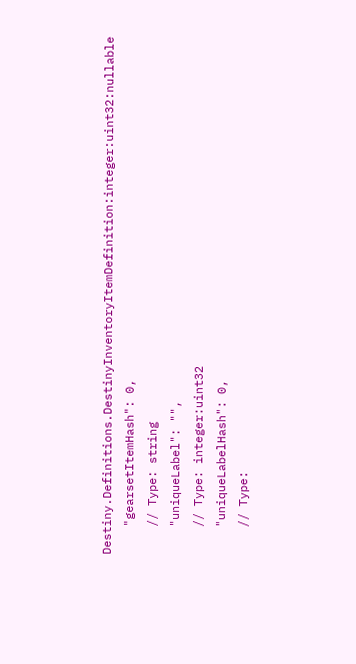Destiny.Definitions.DestinyInventoryItemDefinition:integer:uint32:nullable
    "gearsetItemHash": 0,
    // Type: string
    "uniqueLabel": "",
    // Type: integer:uint32
    "uniqueLabelHash": 0,
    // Type: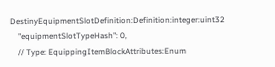DestinyEquipmentSlotDefinition:Definition:integer:uint32
    "equipmentSlotTypeHash": 0,
    // Type: EquippingItemBlockAttributes:Enum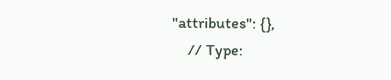"attributes": {},
    // Type: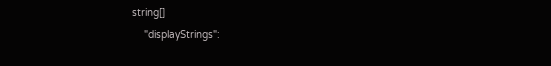string[]
    "displayStrings":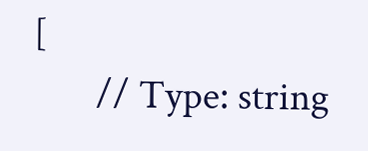[
       // Type: string